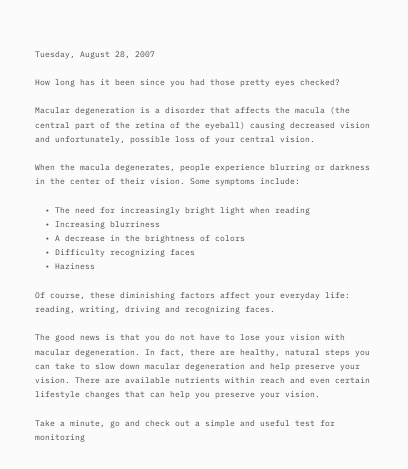Tuesday, August 28, 2007

How long has it been since you had those pretty eyes checked?

Macular degeneration is a disorder that affects the macula (the central part of the retina of the eyeball) causing decreased vision and unfortunately, possible loss of your central vision.

When the macula degenerates, people experience blurring or darkness in the center of their vision. Some symptoms include:

  • The need for increasingly bright light when reading
  • Increasing blurriness
  • A decrease in the brightness of colors
  • Difficulty recognizing faces
  • Haziness

Of course, these diminishing factors affect your everyday life: reading, writing, driving and recognizing faces.

The good news is that you do not have to lose your vision with macular degeneration. In fact, there are healthy, natural steps you can take to slow down macular degeneration and help preserve your vision. There are available nutrients within reach and even certain lifestyle changes that can help you preserve your vision.

Take a minute, go and check out a simple and useful test for monitoring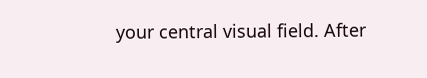your central visual field. After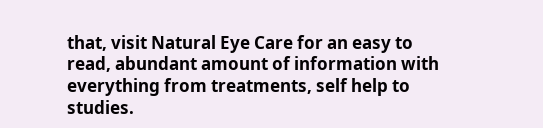that, visit Natural Eye Care for an easy to read, abundant amount of information with everything from treatments, self help to studies.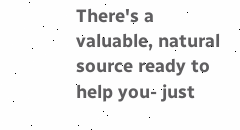There's a valuable, natural source ready to help you- just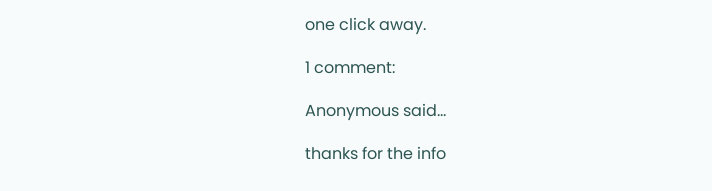one click away.

1 comment:

Anonymous said...

thanks for the info